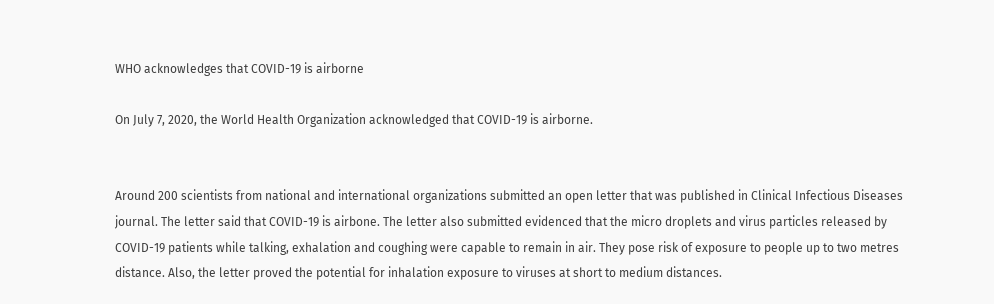WHO acknowledges that COVID-19 is airborne

On July 7, 2020, the World Health Organization acknowledged that COVID-19 is airborne.


Around 200 scientists from national and international organizations submitted an open letter that was published in Clinical Infectious Diseases journal. The letter said that COVID-19 is airbone. The letter also submitted evidenced that the micro droplets and virus particles released by COVID-19 patients while talking, exhalation and coughing were capable to remain in air. They pose risk of exposure to people up to two metres distance. Also, the letter proved the potential for inhalation exposure to viruses at short to medium distances.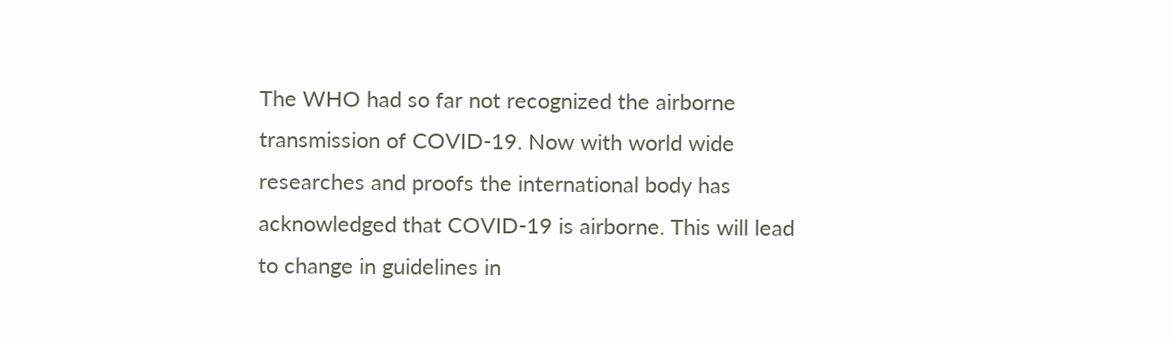The WHO had so far not recognized the airborne transmission of COVID-19. Now with world wide researches and proofs the international body has acknowledged that COVID-19 is airborne. This will lead to change in guidelines in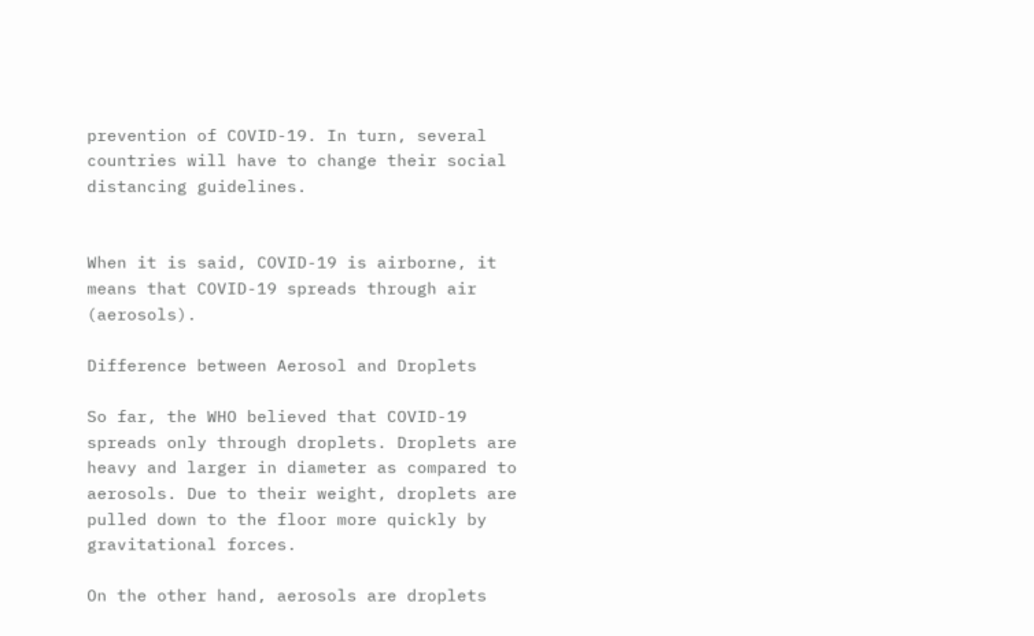prevention of COVID-19. In turn, several countries will have to change their social distancing guidelines.


When it is said, COVID-19 is airborne, it means that COVID-19 spreads through air (aerosols).

Difference between Aerosol and Droplets

So far, the WHO believed that COVID-19 spreads only through droplets. Droplets are heavy and larger in diameter as compared to aerosols. Due to their weight, droplets are pulled down to the floor more quickly by gravitational forces.

On the other hand, aerosols are droplets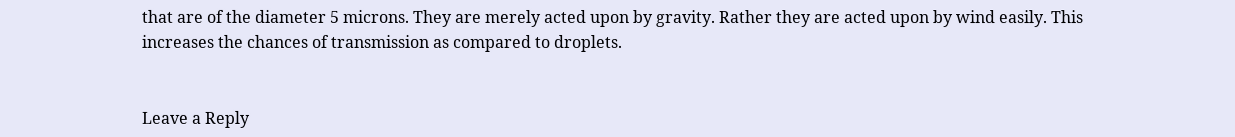that are of the diameter 5 microns. They are merely acted upon by gravity. Rather they are acted upon by wind easily. This increases the chances of transmission as compared to droplets.


Leave a Reply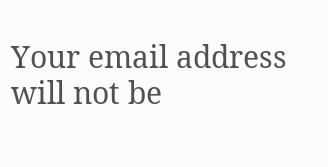Your email address will not be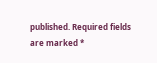published. Required fields are marked *